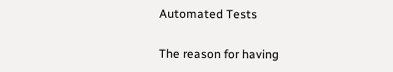Automated Tests

The reason for having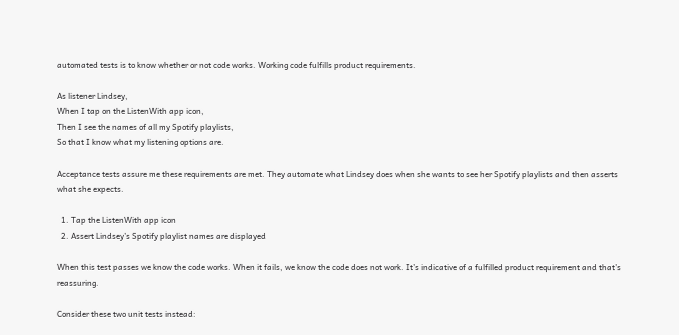automated tests is to know whether or not code works. Working code fulfills product requirements.

As listener Lindsey,
When I tap on the ListenWith app icon,
Then I see the names of all my Spotify playlists,
So that I know what my listening options are.

Acceptance tests assure me these requirements are met. They automate what Lindsey does when she wants to see her Spotify playlists and then asserts what she expects.

  1. Tap the ListenWith app icon
  2. Assert Lindsey’s Spotify playlist names are displayed

When this test passes we know the code works. When it fails, we know the code does not work. It’s indicative of a fulfilled product requirement and that’s reassuring.

Consider these two unit tests instead: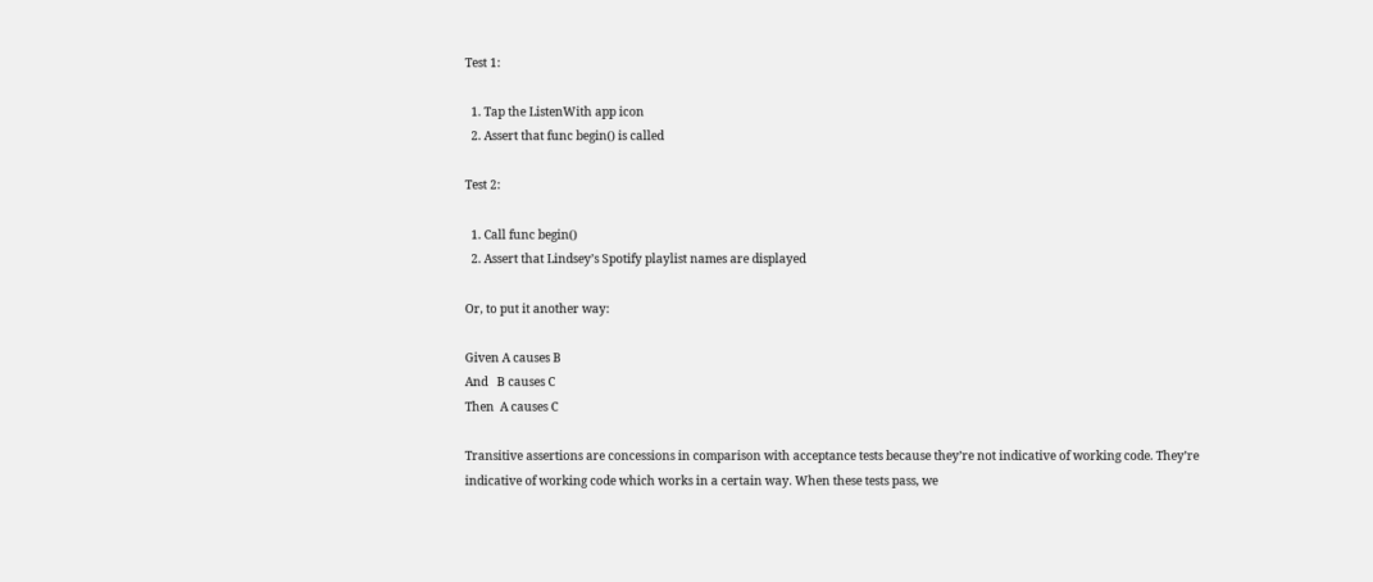Test 1:

  1. Tap the ListenWith app icon
  2. Assert that func begin() is called

Test 2:

  1. Call func begin()
  2. Assert that Lindsey’s Spotify playlist names are displayed

Or, to put it another way:

Given A causes B
And   B causes C
Then  A causes C

Transitive assertions are concessions in comparison with acceptance tests because they’re not indicative of working code. They’re indicative of working code which works in a certain way. When these tests pass, we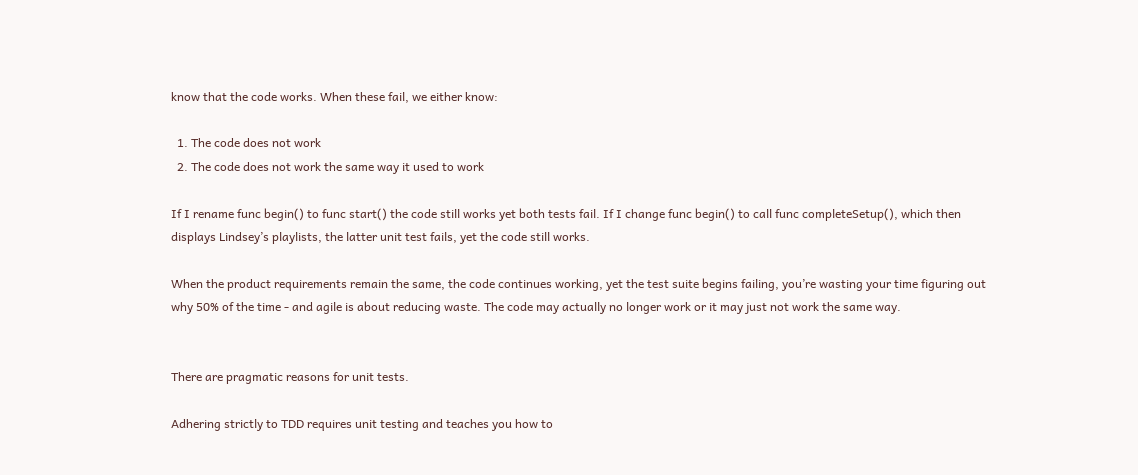know that the code works. When these fail, we either know:

  1. The code does not work
  2. The code does not work the same way it used to work

If I rename func begin() to func start() the code still works yet both tests fail. If I change func begin() to call func completeSetup(), which then displays Lindsey’s playlists, the latter unit test fails, yet the code still works.

When the product requirements remain the same, the code continues working, yet the test suite begins failing, you’re wasting your time figuring out why 50% of the time - and agile is about reducing waste. The code may actually no longer work or it may just not work the same way.


There are pragmatic reasons for unit tests.

Adhering strictly to TDD requires unit testing and teaches you how to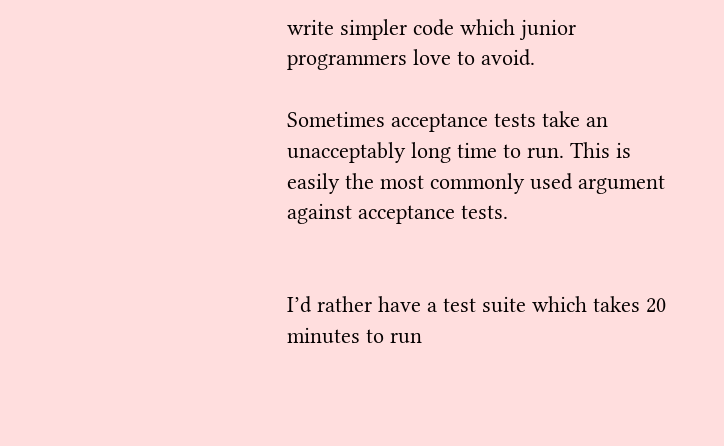write simpler code which junior programmers love to avoid.

Sometimes acceptance tests take an unacceptably long time to run. This is easily the most commonly used argument against acceptance tests.


I’d rather have a test suite which takes 20 minutes to run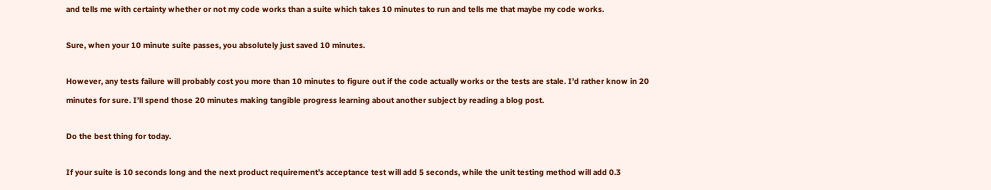and tells me with certainty whether or not my code works than a suite which takes 10 minutes to run and tells me that maybe my code works.

Sure, when your 10 minute suite passes, you absolutely just saved 10 minutes.

However, any tests failure will probably cost you more than 10 minutes to figure out if the code actually works or the tests are stale. I’d rather know in 20 minutes for sure. I’ll spend those 20 minutes making tangible progress learning about another subject by reading a blog post.

Do the best thing for today.

If your suite is 10 seconds long and the next product requirement’s acceptance test will add 5 seconds, while the unit testing method will add 0.3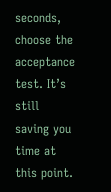seconds, choose the acceptance test. It’s still saving you time at this point.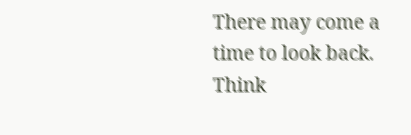There may come a time to look back. Think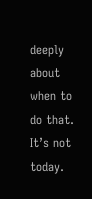deeply about when to do that. It’s not today.